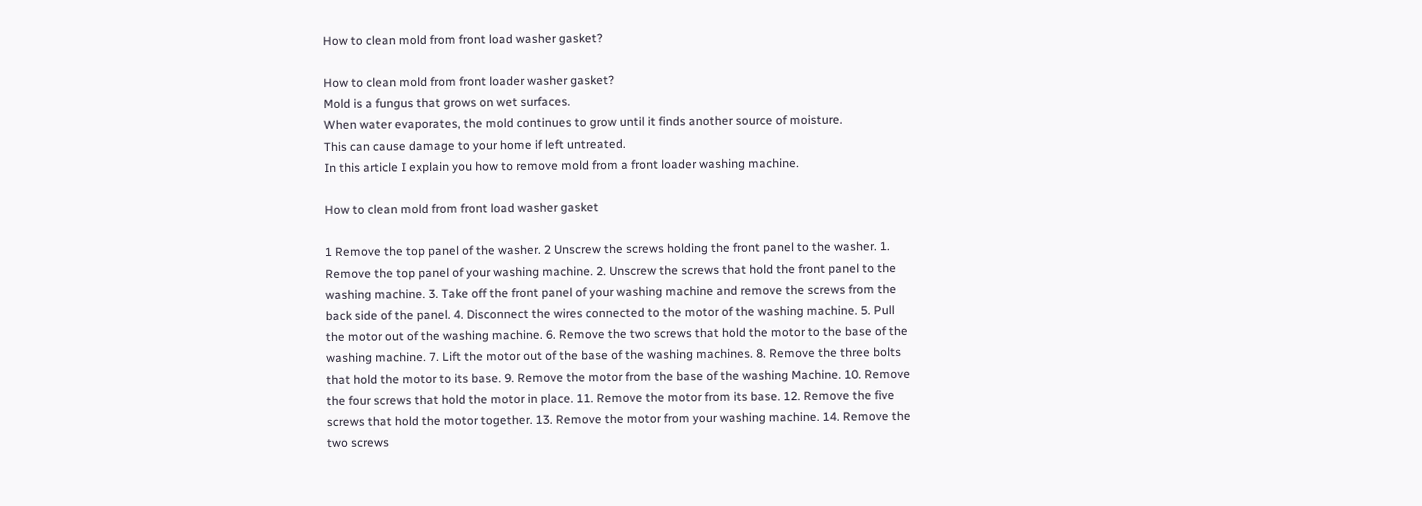How to clean mold from front load washer gasket?

How to clean mold from front loader washer gasket?
Mold is a fungus that grows on wet surfaces.
When water evaporates, the mold continues to grow until it finds another source of moisture.
This can cause damage to your home if left untreated.
In this article I explain you how to remove mold from a front loader washing machine.

How to clean mold from front load washer gasket

1 Remove the top panel of the washer. 2 Unscrew the screws holding the front panel to the washer. 1. Remove the top panel of your washing machine. 2. Unscrew the screws that hold the front panel to the washing machine. 3. Take off the front panel of your washing machine and remove the screws from the back side of the panel. 4. Disconnect the wires connected to the motor of the washing machine. 5. Pull the motor out of the washing machine. 6. Remove the two screws that hold the motor to the base of the washing machine. 7. Lift the motor out of the base of the washing machines. 8. Remove the three bolts that hold the motor to its base. 9. Remove the motor from the base of the washing Machine. 10. Remove the four screws that hold the motor in place. 11. Remove the motor from its base. 12. Remove the five screws that hold the motor together. 13. Remove the motor from your washing machine. 14. Remove the two screws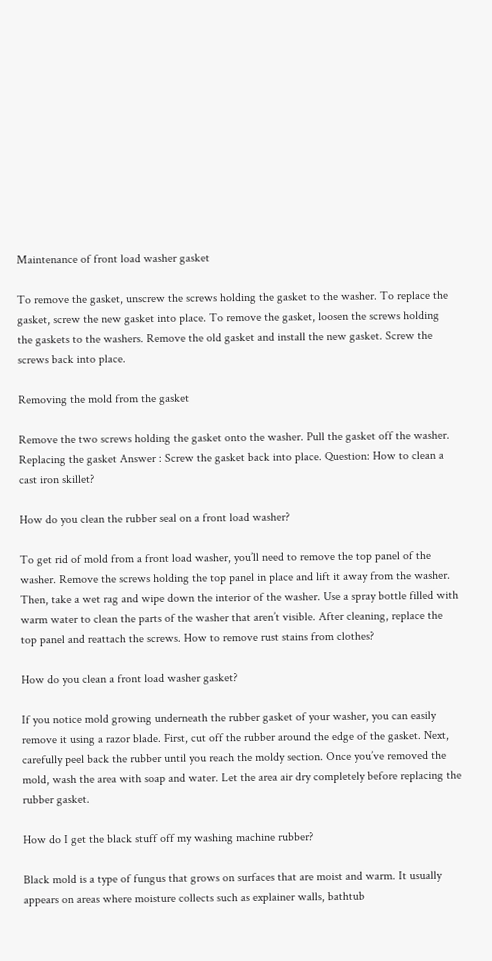Maintenance of front load washer gasket

To remove the gasket, unscrew the screws holding the gasket to the washer. To replace the gasket, screw the new gasket into place. To remove the gasket, loosen the screws holding the gaskets to the washers. Remove the old gasket and install the new gasket. Screw the screws back into place.

Removing the mold from the gasket

Remove the two screws holding the gasket onto the washer. Pull the gasket off the washer. Replacing the gasket Answer : Screw the gasket back into place. Question: How to clean a cast iron skillet?

How do you clean the rubber seal on a front load washer?

To get rid of mold from a front load washer, you’ll need to remove the top panel of the washer. Remove the screws holding the top panel in place and lift it away from the washer. Then, take a wet rag and wipe down the interior of the washer. Use a spray bottle filled with warm water to clean the parts of the washer that aren’t visible. After cleaning, replace the top panel and reattach the screws. How to remove rust stains from clothes?

How do you clean a front load washer gasket?

If you notice mold growing underneath the rubber gasket of your washer, you can easily remove it using a razor blade. First, cut off the rubber around the edge of the gasket. Next, carefully peel back the rubber until you reach the moldy section. Once you’ve removed the mold, wash the area with soap and water. Let the area air dry completely before replacing the rubber gasket.

How do I get the black stuff off my washing machine rubber?

Black mold is a type of fungus that grows on surfaces that are moist and warm. It usually appears on areas where moisture collects such as explainer walls, bathtub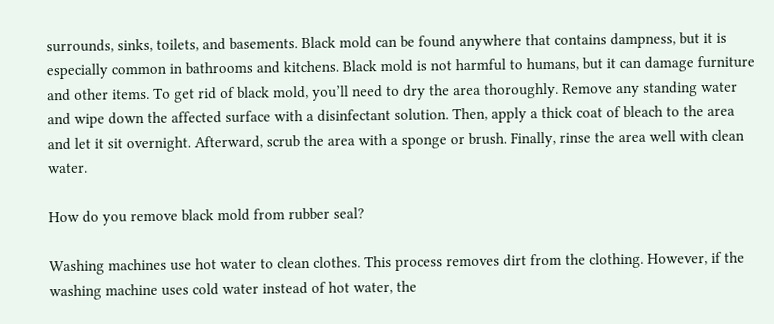surrounds, sinks, toilets, and basements. Black mold can be found anywhere that contains dampness, but it is especially common in bathrooms and kitchens. Black mold is not harmful to humans, but it can damage furniture and other items. To get rid of black mold, you’ll need to dry the area thoroughly. Remove any standing water and wipe down the affected surface with a disinfectant solution. Then, apply a thick coat of bleach to the area and let it sit overnight. Afterward, scrub the area with a sponge or brush. Finally, rinse the area well with clean water.

How do you remove black mold from rubber seal?

Washing machines use hot water to clean clothes. This process removes dirt from the clothing. However, if the washing machine uses cold water instead of hot water, the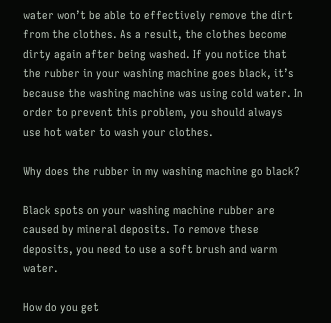water won’t be able to effectively remove the dirt from the clothes. As a result, the clothes become dirty again after being washed. If you notice that the rubber in your washing machine goes black, it’s because the washing machine was using cold water. In order to prevent this problem, you should always use hot water to wash your clothes.

Why does the rubber in my washing machine go black?

Black spots on your washing machine rubber are caused by mineral deposits. To remove these deposits, you need to use a soft brush and warm water.

How do you get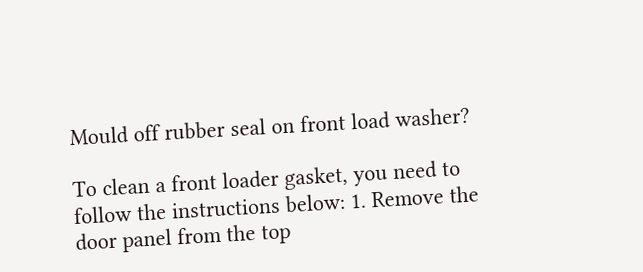Mould off rubber seal on front load washer?

To clean a front loader gasket, you need to follow the instructions below: 1. Remove the door panel from the top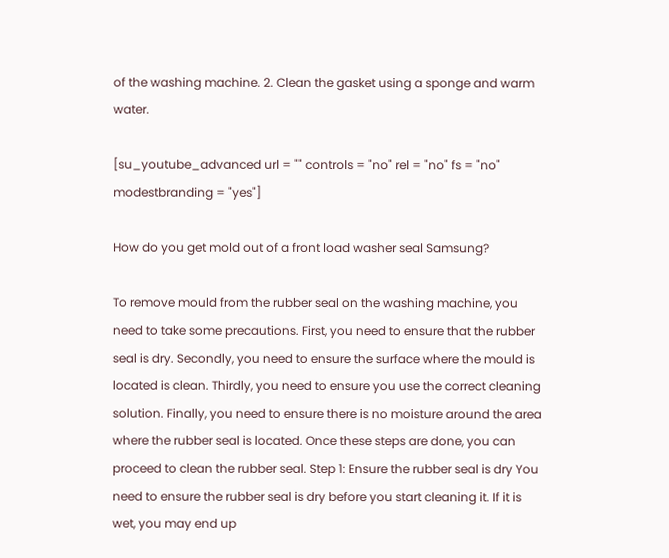of the washing machine. 2. Clean the gasket using a sponge and warm water.

[su_youtube_advanced url = "" controls = "no" rel = "no" fs = "no" modestbranding = "yes"]

How do you get mold out of a front load washer seal Samsung?

To remove mould from the rubber seal on the washing machine, you need to take some precautions. First, you need to ensure that the rubber seal is dry. Secondly, you need to ensure the surface where the mould is located is clean. Thirdly, you need to ensure you use the correct cleaning solution. Finally, you need to ensure there is no moisture around the area where the rubber seal is located. Once these steps are done, you can proceed to clean the rubber seal. Step 1: Ensure the rubber seal is dry You need to ensure the rubber seal is dry before you start cleaning it. If it is wet, you may end up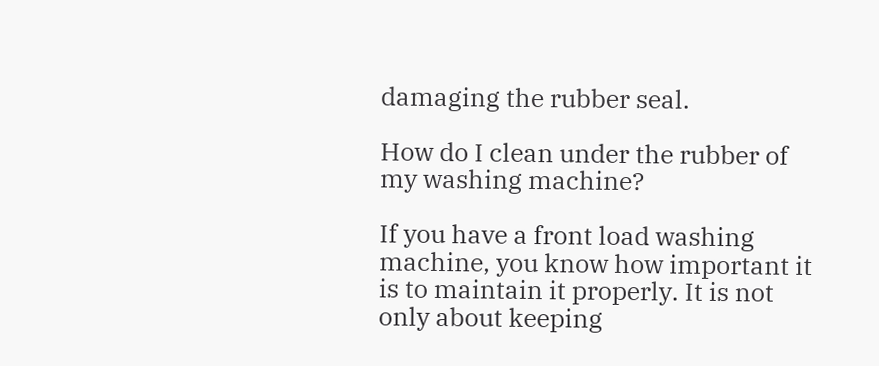damaging the rubber seal.

How do I clean under the rubber of my washing machine?

If you have a front load washing machine, you know how important it is to maintain it properly. It is not only about keeping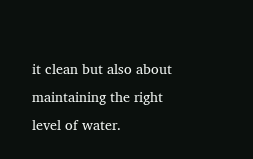it clean but also about maintaining the right level of water.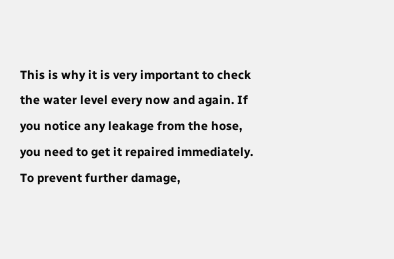This is why it is very important to check the water level every now and again. If you notice any leakage from the hose, you need to get it repaired immediately. To prevent further damage,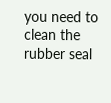you need to clean the rubber seal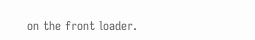on the front loader.